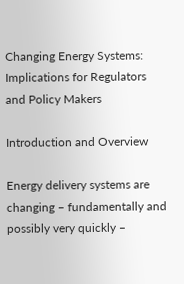Changing Energy Systems: Implications for Regulators and Policy Makers

Introduction and Overview

Energy delivery systems are changing – fundamentally and possibly very quickly –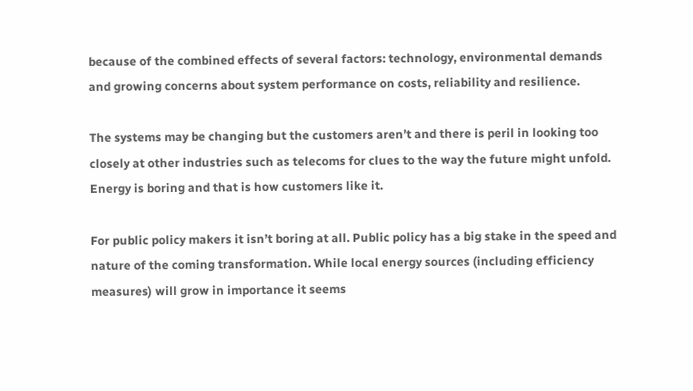because of the combined effects of several factors: technology, environmental demands and growing concerns about system performance on costs, reliability and resilience.

The systems may be changing but the customers aren’t and there is peril in looking too closely at other industries such as telecoms for clues to the way the future might unfold. Energy is boring and that is how customers like it.

For public policy makers it isn’t boring at all. Public policy has a big stake in the speed and nature of the coming transformation. While local energy sources (including efficiency measures) will grow in importance it seems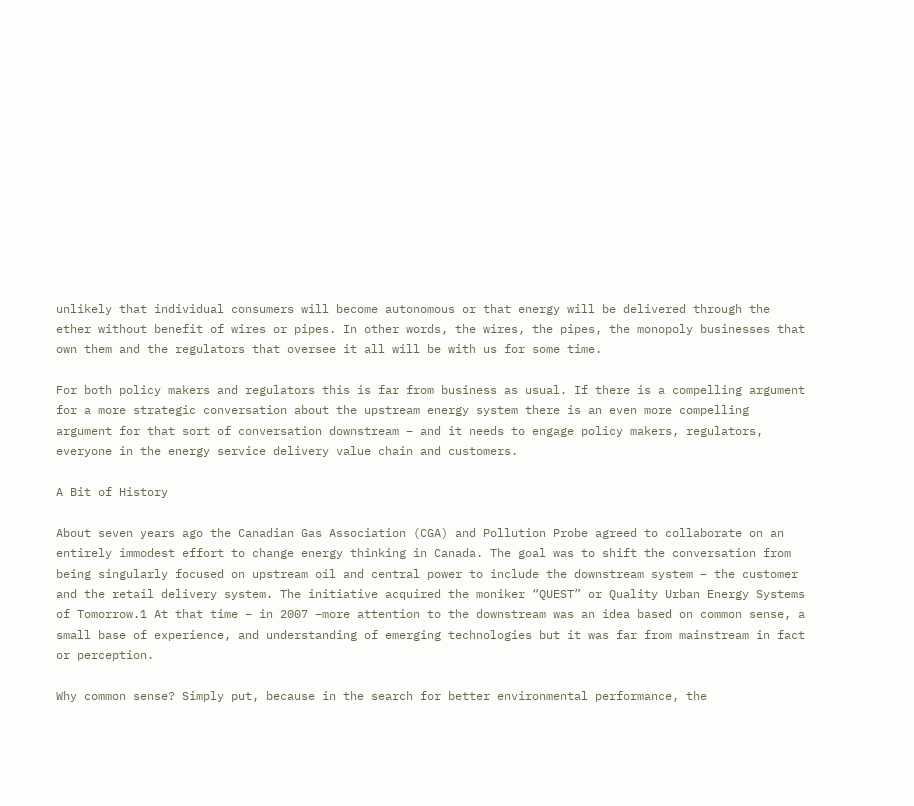unlikely that individual consumers will become autonomous or that energy will be delivered through the ether without benefit of wires or pipes. In other words, the wires, the pipes, the monopoly businesses that own them and the regulators that oversee it all will be with us for some time.

For both policy makers and regulators this is far from business as usual. If there is a compelling argument for a more strategic conversation about the upstream energy system there is an even more compelling argument for that sort of conversation downstream – and it needs to engage policy makers, regulators, everyone in the energy service delivery value chain and customers.

A Bit of History

About seven years ago the Canadian Gas Association (CGA) and Pollution Probe agreed to collaborate on an entirely immodest effort to change energy thinking in Canada. The goal was to shift the conversation from being singularly focused on upstream oil and central power to include the downstream system – the customer and the retail delivery system. The initiative acquired the moniker “QUEST” or Quality Urban Energy Systems of Tomorrow.1 At that time – in 2007 –more attention to the downstream was an idea based on common sense, a small base of experience, and understanding of emerging technologies but it was far from mainstream in fact or perception.

Why common sense? Simply put, because in the search for better environmental performance, the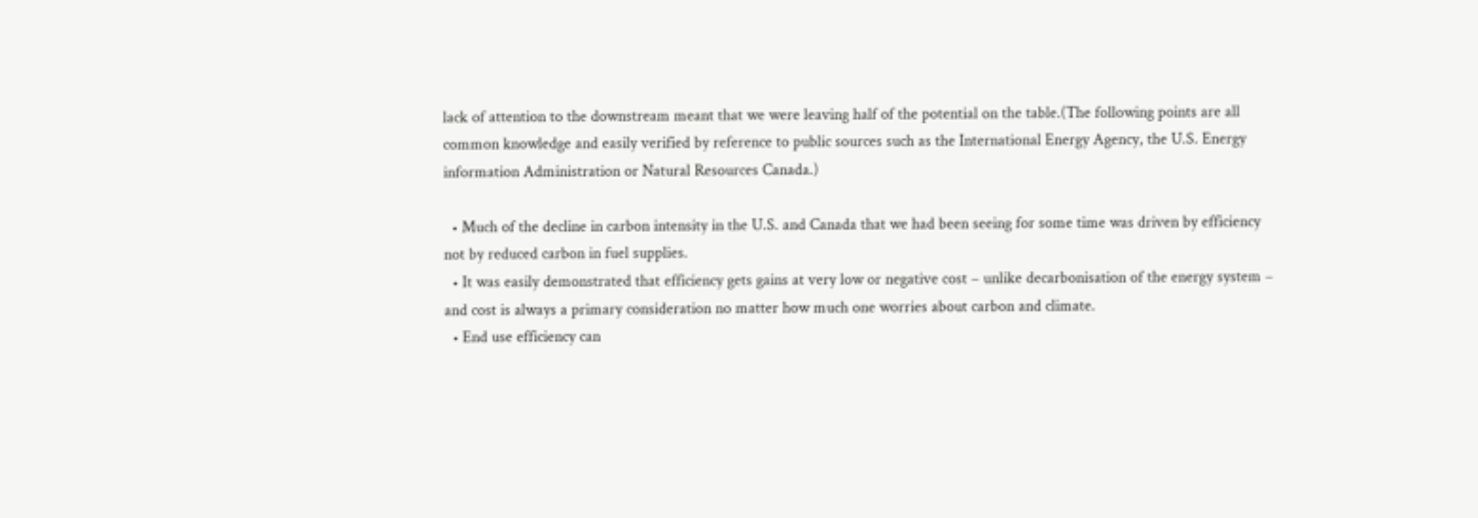lack of attention to the downstream meant that we were leaving half of the potential on the table.(The following points are all common knowledge and easily verified by reference to public sources such as the International Energy Agency, the U.S. Energy information Administration or Natural Resources Canada.)

  • Much of the decline in carbon intensity in the U.S. and Canada that we had been seeing for some time was driven by efficiency not by reduced carbon in fuel supplies.
  • It was easily demonstrated that efficiency gets gains at very low or negative cost – unlike decarbonisation of the energy system – and cost is always a primary consideration no matter how much one worries about carbon and climate.
  • End use efficiency can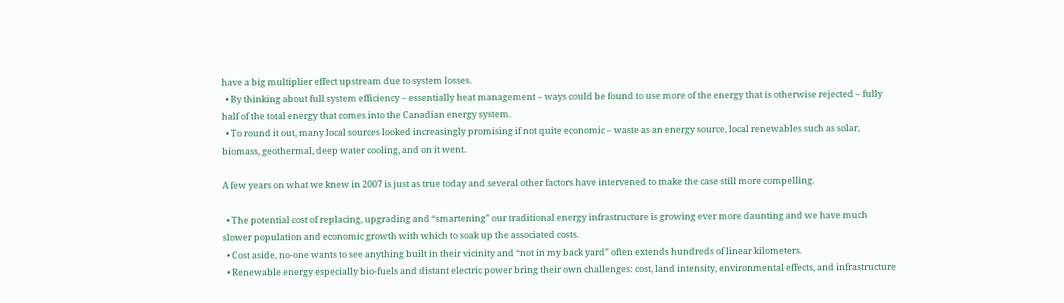have a big multiplier effect upstream due to system losses.
  • By thinking about full system efficiency – essentially heat management – ways could be found to use more of the energy that is otherwise rejected – fully half of the total energy that comes into the Canadian energy system.
  • To round it out, many local sources looked increasingly promising if not quite economic – waste as an energy source, local renewables such as solar, biomass, geothermal, deep water cooling, and on it went.

A few years on what we knew in 2007 is just as true today and several other factors have intervened to make the case still more compelling.

  • The potential cost of replacing, upgrading and “smartening” our traditional energy infrastructure is growing ever more daunting and we have much slower population and economic growth with which to soak up the associated costs.
  • Cost aside, no-one wants to see anything built in their vicinity and “not in my back yard” often extends hundreds of linear kilometers.
  • Renewable energy especially bio-fuels and distant electric power bring their own challenges: cost, land intensity, environmental effects, and infrastructure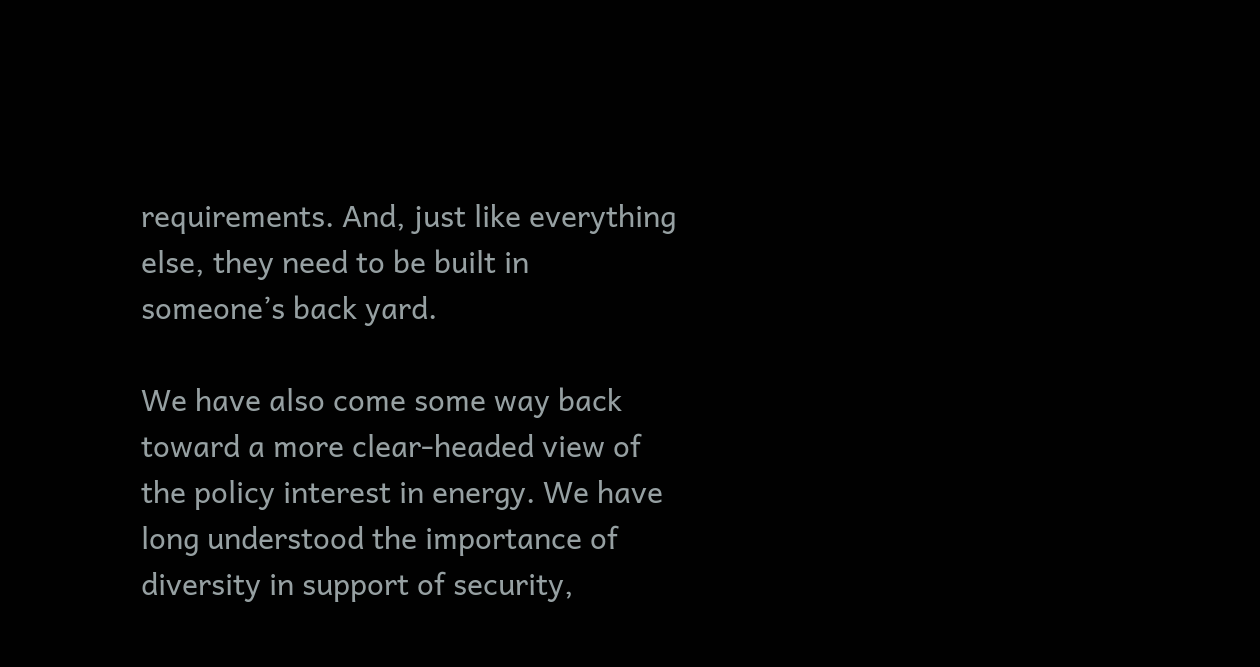requirements. And, just like everything else, they need to be built in someone’s back yard.

We have also come some way back toward a more clear-headed view of the policy interest in energy. We have long understood the importance of diversity in support of security,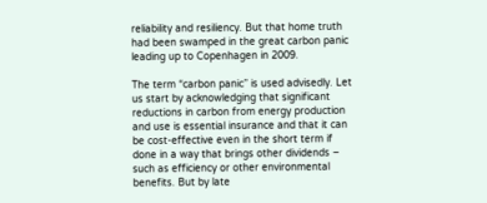reliability and resiliency. But that home truth had been swamped in the great carbon panic leading up to Copenhagen in 2009.

The term “carbon panic” is used advisedly. Let us start by acknowledging that significant reductions in carbon from energy production and use is essential insurance and that it can be cost-effective even in the short term if done in a way that brings other dividends – such as efficiency or other environmental benefits. But by late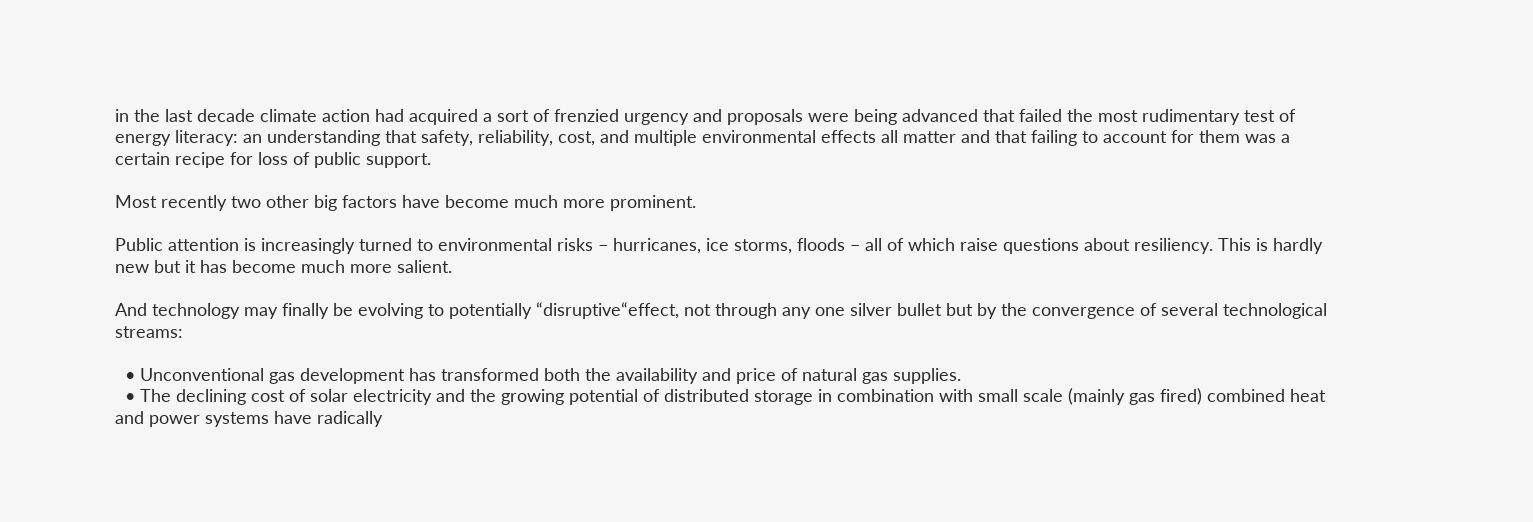in the last decade climate action had acquired a sort of frenzied urgency and proposals were being advanced that failed the most rudimentary test of energy literacy: an understanding that safety, reliability, cost, and multiple environmental effects all matter and that failing to account for them was a certain recipe for loss of public support.

Most recently two other big factors have become much more prominent.

Public attention is increasingly turned to environmental risks – hurricanes, ice storms, floods – all of which raise questions about resiliency. This is hardly new but it has become much more salient.

And technology may finally be evolving to potentially “disruptive“effect, not through any one silver bullet but by the convergence of several technological streams:

  • Unconventional gas development has transformed both the availability and price of natural gas supplies.
  • The declining cost of solar electricity and the growing potential of distributed storage in combination with small scale (mainly gas fired) combined heat and power systems have radically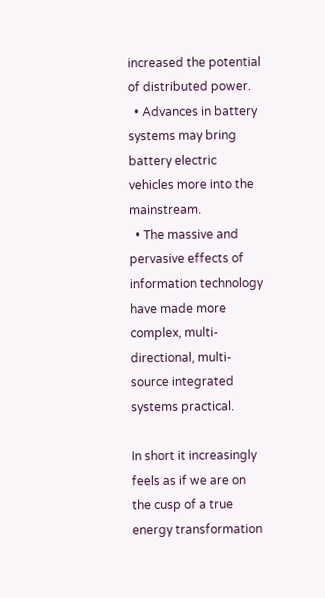increased the potential of distributed power.
  • Advances in battery systems may bring battery electric vehicles more into the mainstream.
  • The massive and pervasive effects of information technology have made more complex, multi-directional, multi-source integrated systems practical.

In short it increasingly feels as if we are on the cusp of a true energy transformation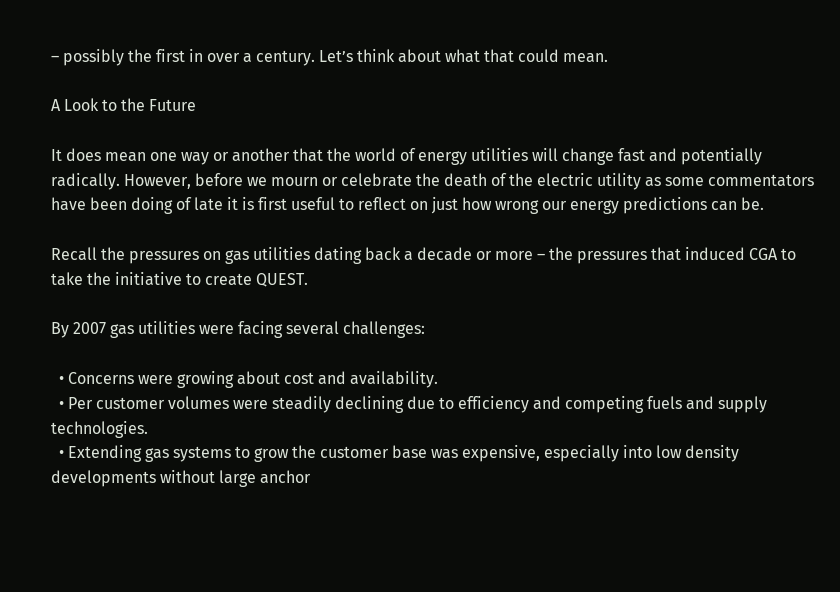– possibly the first in over a century. Let’s think about what that could mean.

A Look to the Future

It does mean one way or another that the world of energy utilities will change fast and potentially radically. However, before we mourn or celebrate the death of the electric utility as some commentators have been doing of late it is first useful to reflect on just how wrong our energy predictions can be.

Recall the pressures on gas utilities dating back a decade or more – the pressures that induced CGA to take the initiative to create QUEST.

By 2007 gas utilities were facing several challenges:

  • Concerns were growing about cost and availability.
  • Per customer volumes were steadily declining due to efficiency and competing fuels and supply technologies.
  • Extending gas systems to grow the customer base was expensive, especially into low density developments without large anchor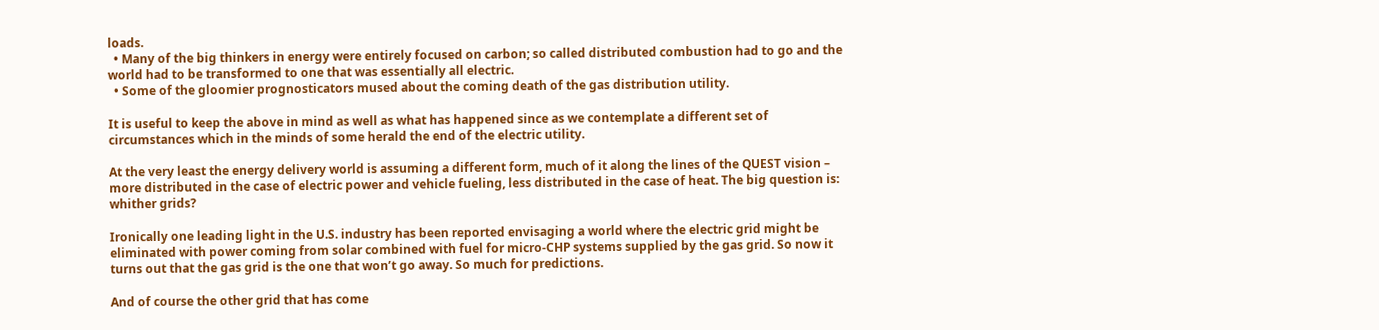loads.
  • Many of the big thinkers in energy were entirely focused on carbon; so called distributed combustion had to go and the world had to be transformed to one that was essentially all electric.
  • Some of the gloomier prognosticators mused about the coming death of the gas distribution utility.

It is useful to keep the above in mind as well as what has happened since as we contemplate a different set of circumstances which in the minds of some herald the end of the electric utility.

At the very least the energy delivery world is assuming a different form, much of it along the lines of the QUEST vision – more distributed in the case of electric power and vehicle fueling, less distributed in the case of heat. The big question is: whither grids?

Ironically one leading light in the U.S. industry has been reported envisaging a world where the electric grid might be eliminated with power coming from solar combined with fuel for micro-CHP systems supplied by the gas grid. So now it turns out that the gas grid is the one that won’t go away. So much for predictions.

And of course the other grid that has come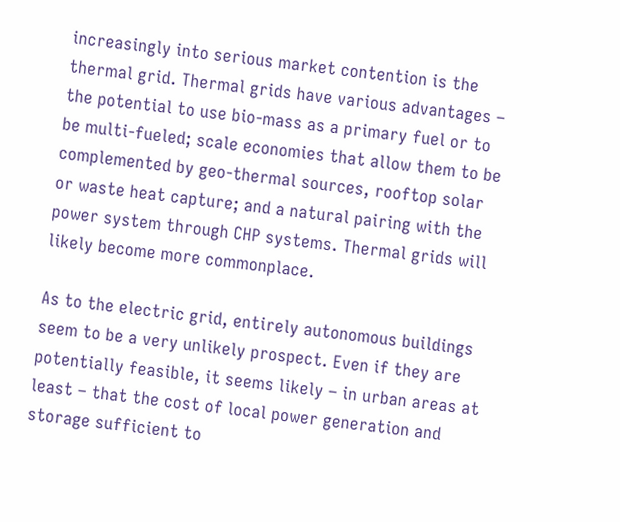increasingly into serious market contention is the thermal grid. Thermal grids have various advantages – the potential to use bio-mass as a primary fuel or to be multi-fueled; scale economies that allow them to be complemented by geo-thermal sources, rooftop solar or waste heat capture; and a natural pairing with the power system through CHP systems. Thermal grids will likely become more commonplace.

As to the electric grid, entirely autonomous buildings seem to be a very unlikely prospect. Even if they are potentially feasible, it seems likely – in urban areas at least – that the cost of local power generation and storage sufficient to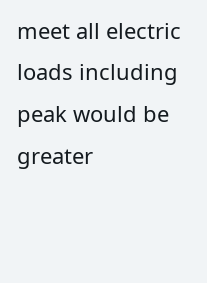meet all electric loads including peak would be greater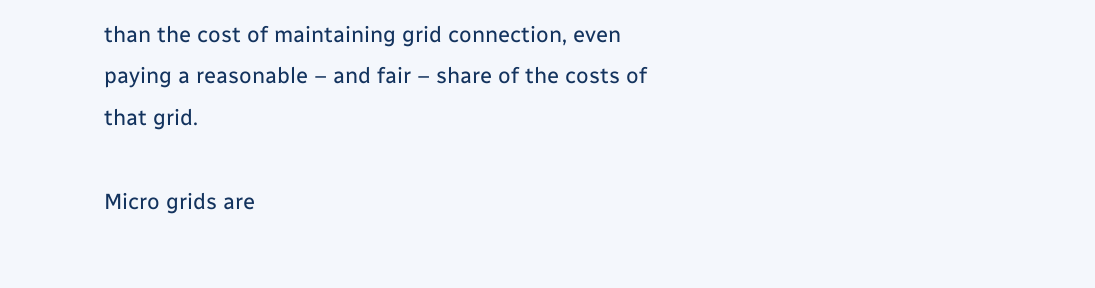than the cost of maintaining grid connection, even paying a reasonable – and fair – share of the costs of that grid.

Micro grids are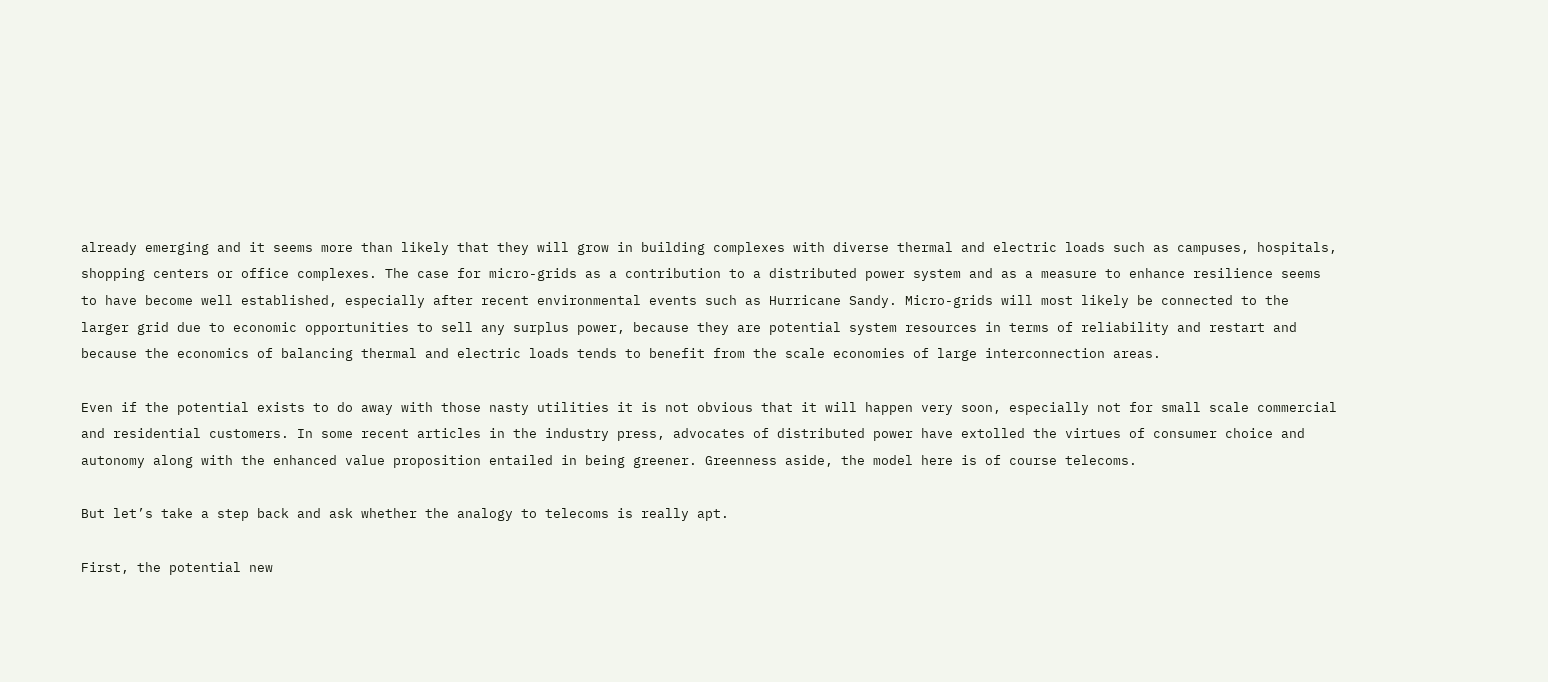already emerging and it seems more than likely that they will grow in building complexes with diverse thermal and electric loads such as campuses, hospitals, shopping centers or office complexes. The case for micro-grids as a contribution to a distributed power system and as a measure to enhance resilience seems to have become well established, especially after recent environmental events such as Hurricane Sandy. Micro-grids will most likely be connected to the larger grid due to economic opportunities to sell any surplus power, because they are potential system resources in terms of reliability and restart and because the economics of balancing thermal and electric loads tends to benefit from the scale economies of large interconnection areas.

Even if the potential exists to do away with those nasty utilities it is not obvious that it will happen very soon, especially not for small scale commercial and residential customers. In some recent articles in the industry press, advocates of distributed power have extolled the virtues of consumer choice and autonomy along with the enhanced value proposition entailed in being greener. Greenness aside, the model here is of course telecoms.

But let’s take a step back and ask whether the analogy to telecoms is really apt.

First, the potential new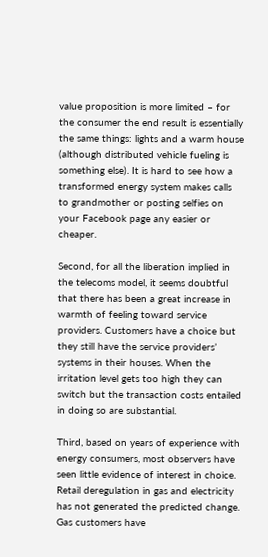value proposition is more limited – for the consumer the end result is essentially the same things: lights and a warm house (although distributed vehicle fueling is something else). It is hard to see how a transformed energy system makes calls to grandmother or posting selfies on your Facebook page any easier or cheaper.

Second, for all the liberation implied in the telecoms model, it seems doubtful that there has been a great increase in warmth of feeling toward service providers. Customers have a choice but they still have the service providers’ systems in their houses. When the irritation level gets too high they can switch but the transaction costs entailed in doing so are substantial.

Third, based on years of experience with energy consumers, most observers have seen little evidence of interest in choice. Retail deregulation in gas and electricity has not generated the predicted change. Gas customers have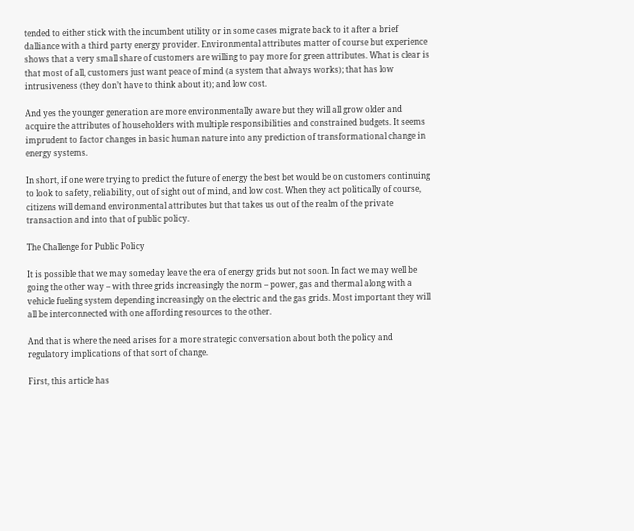tended to either stick with the incumbent utility or in some cases migrate back to it after a brief dalliance with a third party energy provider. Environmental attributes matter of course but experience shows that a very small share of customers are willing to pay more for green attributes. What is clear is that most of all, customers just want peace of mind (a system that always works); that has low intrusiveness (they don’t have to think about it); and low cost.

And yes the younger generation are more environmentally aware but they will all grow older and acquire the attributes of householders with multiple responsibilities and constrained budgets. It seems imprudent to factor changes in basic human nature into any prediction of transformational change in energy systems.

In short, if one were trying to predict the future of energy the best bet would be on customers continuing to look to safety, reliability, out of sight out of mind, and low cost. When they act politically of course, citizens will demand environmental attributes but that takes us out of the realm of the private transaction and into that of public policy.

The Challenge for Public Policy

It is possible that we may someday leave the era of energy grids but not soon. In fact we may well be going the other way – with three grids increasingly the norm – power, gas and thermal along with a vehicle fueling system depending increasingly on the electric and the gas grids. Most important they will all be interconnected with one affording resources to the other.

And that is where the need arises for a more strategic conversation about both the policy and regulatory implications of that sort of change.

First, this article has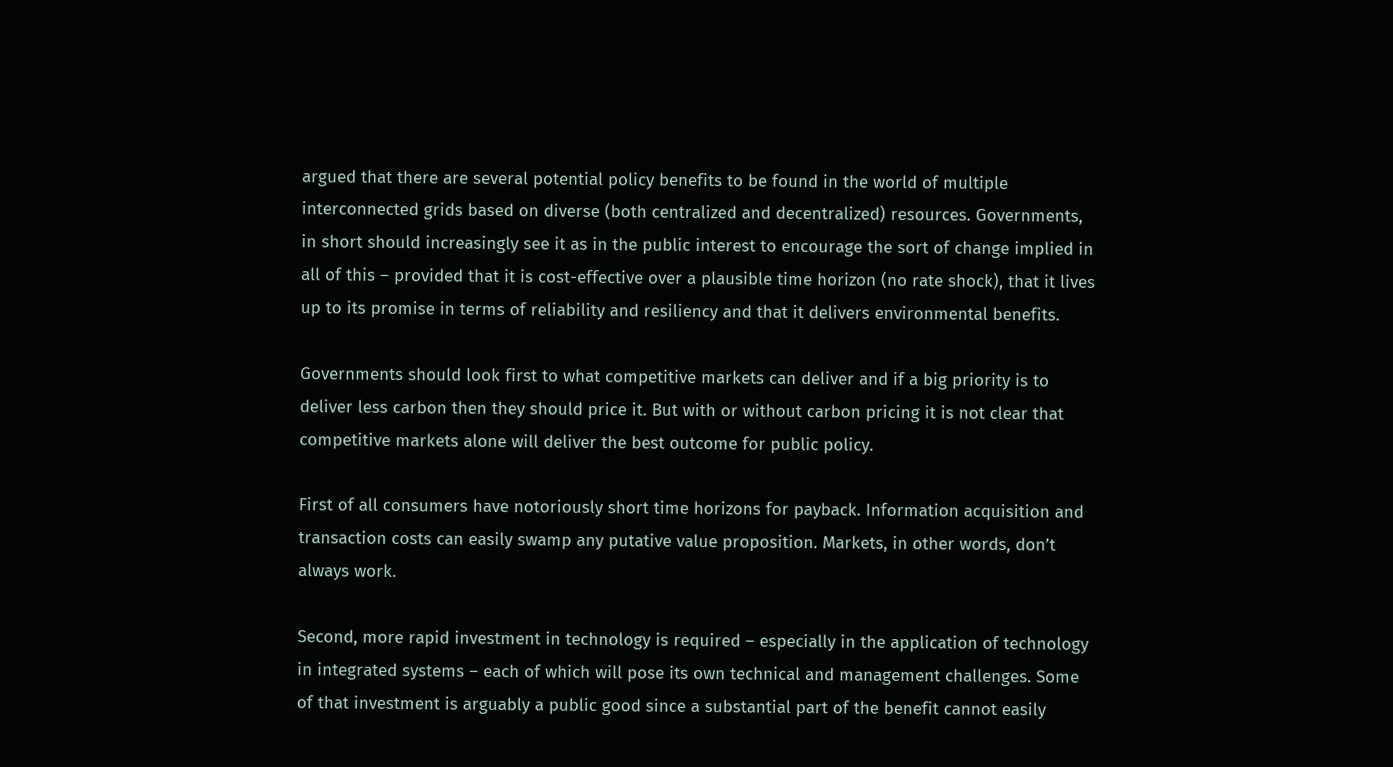argued that there are several potential policy benefits to be found in the world of multiple interconnected grids based on diverse (both centralized and decentralized) resources. Governments, in short should increasingly see it as in the public interest to encourage the sort of change implied in all of this – provided that it is cost-effective over a plausible time horizon (no rate shock), that it lives up to its promise in terms of reliability and resiliency and that it delivers environmental benefits.

Governments should look first to what competitive markets can deliver and if a big priority is to deliver less carbon then they should price it. But with or without carbon pricing it is not clear that competitive markets alone will deliver the best outcome for public policy.

First of all consumers have notoriously short time horizons for payback. Information acquisition and transaction costs can easily swamp any putative value proposition. Markets, in other words, don’t always work.

Second, more rapid investment in technology is required – especially in the application of technology in integrated systems – each of which will pose its own technical and management challenges. Some of that investment is arguably a public good since a substantial part of the benefit cannot easily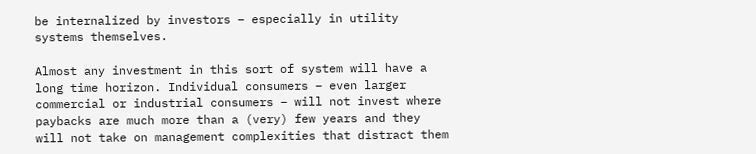be internalized by investors – especially in utility systems themselves.

Almost any investment in this sort of system will have a long time horizon. Individual consumers – even larger commercial or industrial consumers – will not invest where paybacks are much more than a (very) few years and they will not take on management complexities that distract them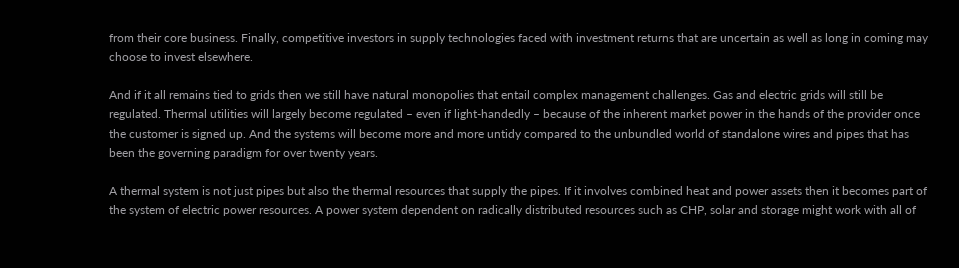from their core business. Finally, competitive investors in supply technologies faced with investment returns that are uncertain as well as long in coming may choose to invest elsewhere.

And if it all remains tied to grids then we still have natural monopolies that entail complex management challenges. Gas and electric grids will still be regulated. Thermal utilities will largely become regulated – even if light-handedly – because of the inherent market power in the hands of the provider once the customer is signed up. And the systems will become more and more untidy compared to the unbundled world of standalone wires and pipes that has been the governing paradigm for over twenty years.

A thermal system is not just pipes but also the thermal resources that supply the pipes. If it involves combined heat and power assets then it becomes part of the system of electric power resources. A power system dependent on radically distributed resources such as CHP, solar and storage might work with all of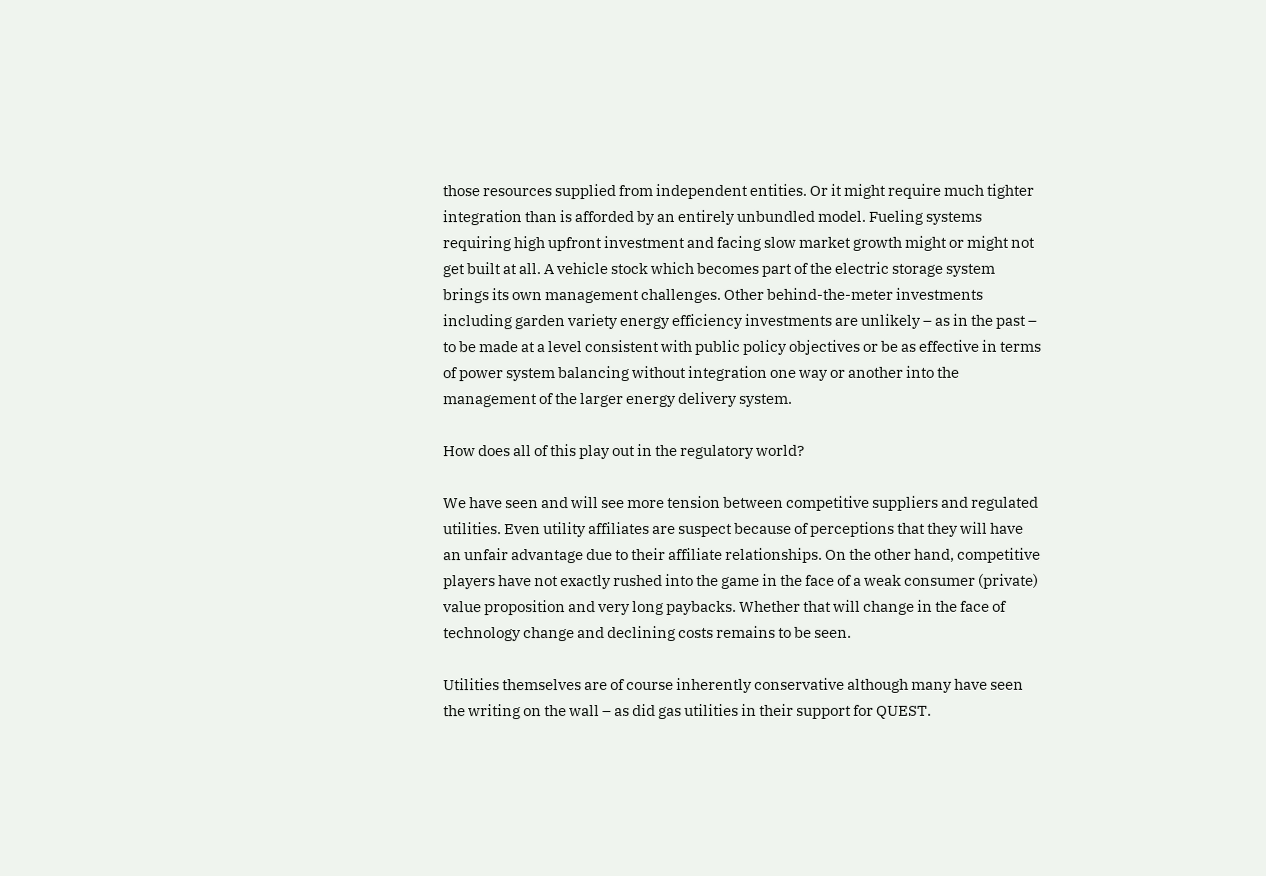those resources supplied from independent entities. Or it might require much tighter integration than is afforded by an entirely unbundled model. Fueling systems requiring high upfront investment and facing slow market growth might or might not get built at all. A vehicle stock which becomes part of the electric storage system brings its own management challenges. Other behind-the-meter investments including garden variety energy efficiency investments are unlikely – as in the past – to be made at a level consistent with public policy objectives or be as effective in terms of power system balancing without integration one way or another into the management of the larger energy delivery system.

How does all of this play out in the regulatory world?

We have seen and will see more tension between competitive suppliers and regulated utilities. Even utility affiliates are suspect because of perceptions that they will have an unfair advantage due to their affiliate relationships. On the other hand, competitive players have not exactly rushed into the game in the face of a weak consumer (private) value proposition and very long paybacks. Whether that will change in the face of technology change and declining costs remains to be seen.

Utilities themselves are of course inherently conservative although many have seen the writing on the wall – as did gas utilities in their support for QUEST.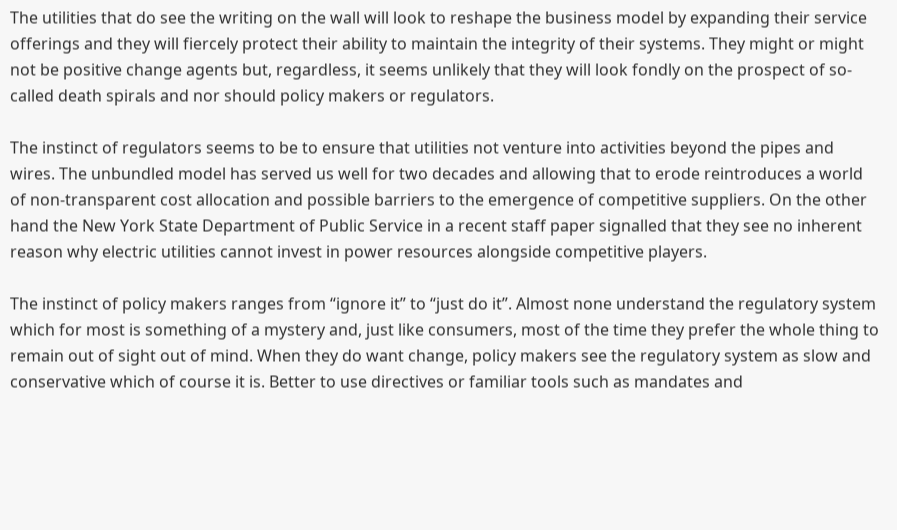The utilities that do see the writing on the wall will look to reshape the business model by expanding their service offerings and they will fiercely protect their ability to maintain the integrity of their systems. They might or might not be positive change agents but, regardless, it seems unlikely that they will look fondly on the prospect of so-called death spirals and nor should policy makers or regulators.

The instinct of regulators seems to be to ensure that utilities not venture into activities beyond the pipes and wires. The unbundled model has served us well for two decades and allowing that to erode reintroduces a world of non-transparent cost allocation and possible barriers to the emergence of competitive suppliers. On the other hand the New York State Department of Public Service in a recent staff paper signalled that they see no inherent reason why electric utilities cannot invest in power resources alongside competitive players.

The instinct of policy makers ranges from “ignore it” to “just do it”. Almost none understand the regulatory system which for most is something of a mystery and, just like consumers, most of the time they prefer the whole thing to remain out of sight out of mind. When they do want change, policy makers see the regulatory system as slow and conservative which of course it is. Better to use directives or familiar tools such as mandates and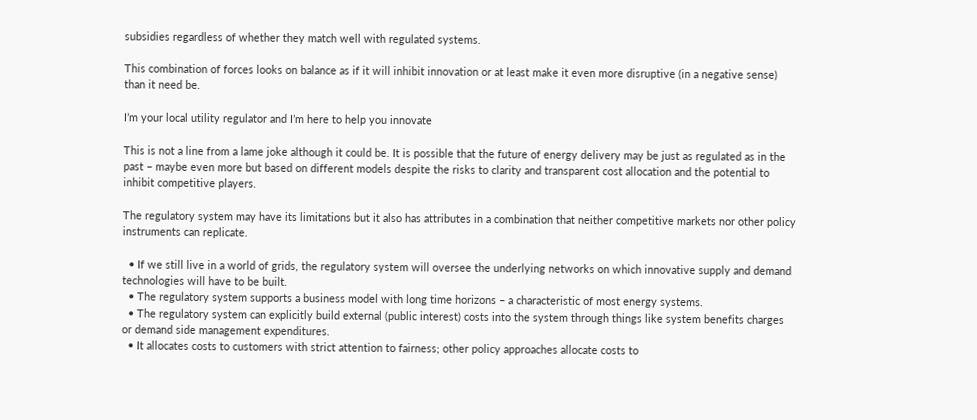subsidies regardless of whether they match well with regulated systems.

This combination of forces looks on balance as if it will inhibit innovation or at least make it even more disruptive (in a negative sense) than it need be.

I’m your local utility regulator and I’m here to help you innovate

This is not a line from a lame joke although it could be. It is possible that the future of energy delivery may be just as regulated as in the past – maybe even more but based on different models despite the risks to clarity and transparent cost allocation and the potential to inhibit competitive players.

The regulatory system may have its limitations but it also has attributes in a combination that neither competitive markets nor other policy instruments can replicate.

  • If we still live in a world of grids, the regulatory system will oversee the underlying networks on which innovative supply and demand technologies will have to be built.
  • The regulatory system supports a business model with long time horizons – a characteristic of most energy systems.
  • The regulatory system can explicitly build external (public interest) costs into the system through things like system benefits charges or demand side management expenditures.
  • It allocates costs to customers with strict attention to fairness; other policy approaches allocate costs to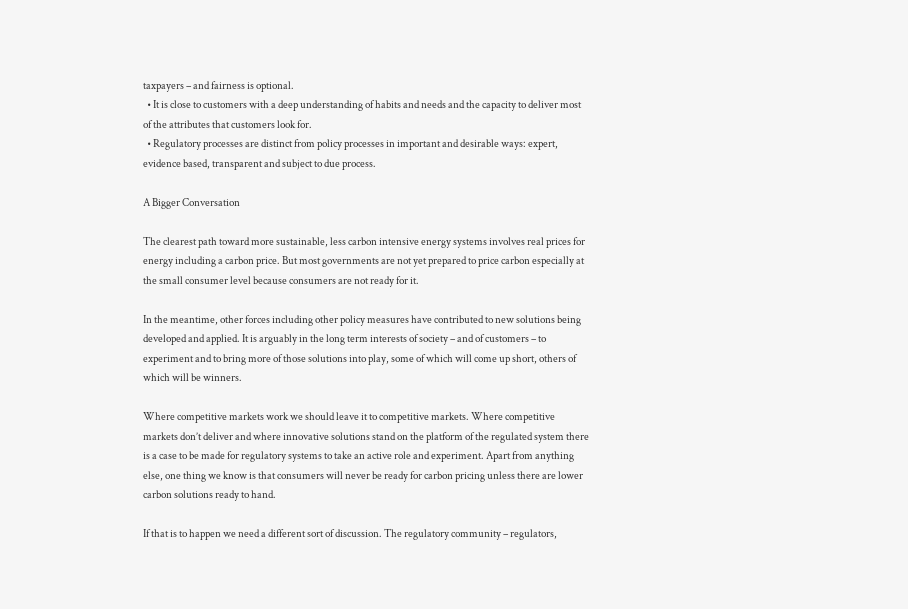taxpayers – and fairness is optional.
  • It is close to customers with a deep understanding of habits and needs and the capacity to deliver most of the attributes that customers look for.
  • Regulatory processes are distinct from policy processes in important and desirable ways: expert, evidence based, transparent and subject to due process.

A Bigger Conversation

The clearest path toward more sustainable, less carbon intensive energy systems involves real prices for energy including a carbon price. But most governments are not yet prepared to price carbon especially at the small consumer level because consumers are not ready for it.

In the meantime, other forces including other policy measures have contributed to new solutions being developed and applied. It is arguably in the long term interests of society – and of customers – to experiment and to bring more of those solutions into play, some of which will come up short, others of which will be winners.

Where competitive markets work we should leave it to competitive markets. Where competitive markets don’t deliver and where innovative solutions stand on the platform of the regulated system there is a case to be made for regulatory systems to take an active role and experiment. Apart from anything else, one thing we know is that consumers will never be ready for carbon pricing unless there are lower carbon solutions ready to hand.

If that is to happen we need a different sort of discussion. The regulatory community – regulators,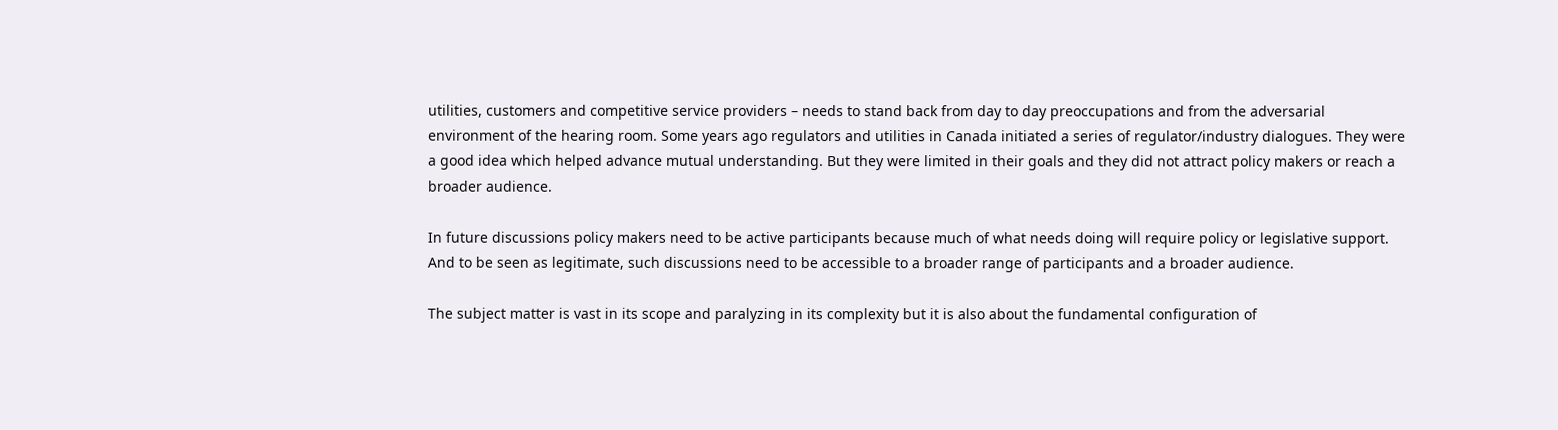utilities, customers and competitive service providers – needs to stand back from day to day preoccupations and from the adversarial environment of the hearing room. Some years ago regulators and utilities in Canada initiated a series of regulator/industry dialogues. They were a good idea which helped advance mutual understanding. But they were limited in their goals and they did not attract policy makers or reach a broader audience.

In future discussions policy makers need to be active participants because much of what needs doing will require policy or legislative support. And to be seen as legitimate, such discussions need to be accessible to a broader range of participants and a broader audience.

The subject matter is vast in its scope and paralyzing in its complexity but it is also about the fundamental configuration of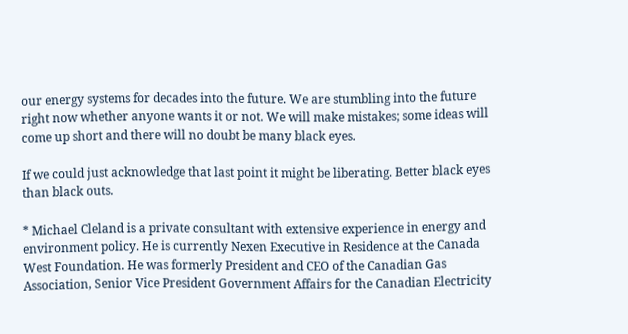our energy systems for decades into the future. We are stumbling into the future right now whether anyone wants it or not. We will make mistakes; some ideas will come up short and there will no doubt be many black eyes.

If we could just acknowledge that last point it might be liberating. Better black eyes than black outs.

* Michael Cleland is a private consultant with extensive experience in energy and environment policy. He is currently Nexen Executive in Residence at the Canada West Foundation. He was formerly President and CEO of the Canadian Gas Association, Senior Vice President Government Affairs for the Canadian Electricity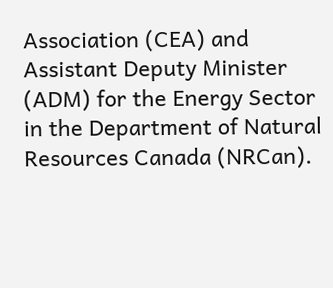Association (CEA) and Assistant Deputy Minister (ADM) for the Energy Sector in the Department of Natural Resources Canada (NRCan).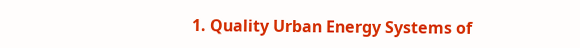1. Quality Urban Energy Systems of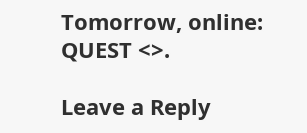Tomorrow, online: QUEST <>.

Leave a Reply